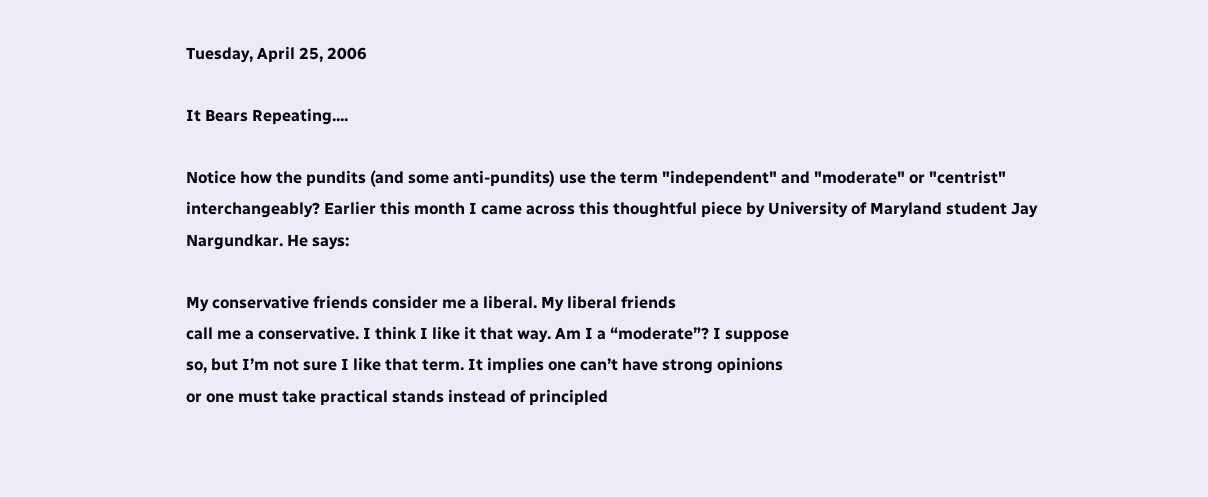Tuesday, April 25, 2006

It Bears Repeating....

Notice how the pundits (and some anti-pundits) use the term "independent" and "moderate" or "centrist" interchangeably? Earlier this month I came across this thoughtful piece by University of Maryland student Jay Nargundkar. He says:

My conservative friends consider me a liberal. My liberal friends
call me a conservative. I think I like it that way. Am I a “moderate”? I suppose
so, but I’m not sure I like that term. It implies one can’t have strong opinions
or one must take practical stands instead of principled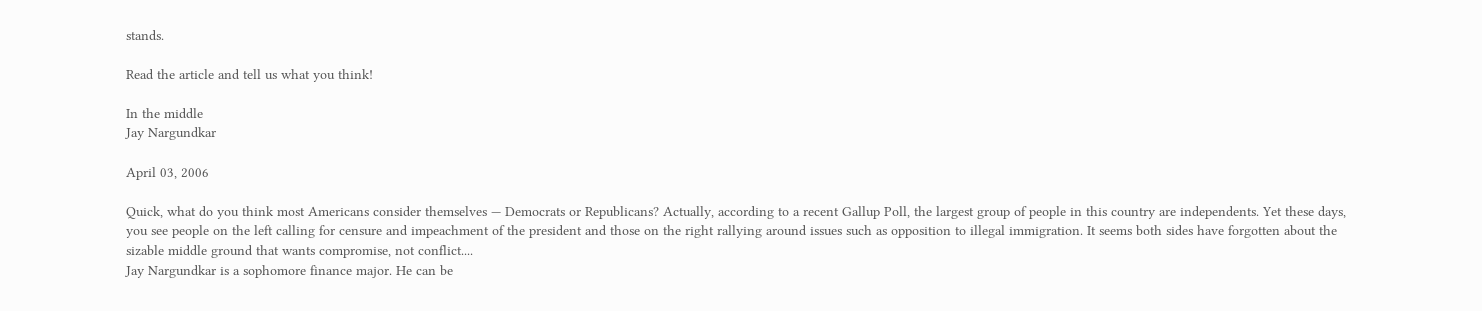stands.

Read the article and tell us what you think!

In the middle
Jay Nargundkar

April 03, 2006

Quick, what do you think most Americans consider themselves — Democrats or Republicans? Actually, according to a recent Gallup Poll, the largest group of people in this country are independents. Yet these days, you see people on the left calling for censure and impeachment of the president and those on the right rallying around issues such as opposition to illegal immigration. It seems both sides have forgotten about the sizable middle ground that wants compromise, not conflict....
Jay Nargundkar is a sophomore finance major. He can be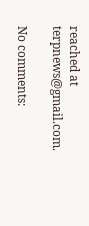reached at terpnews@gmail.com.

No comments: